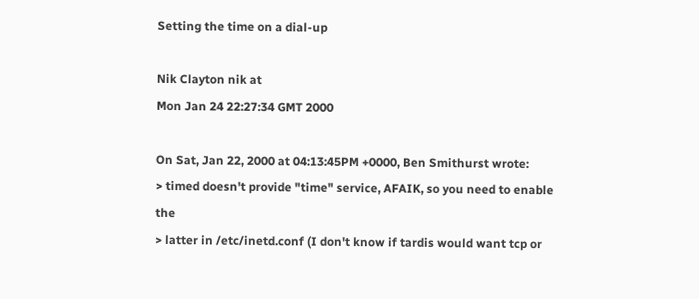Setting the time on a dial-up

Nik Clayton nik at
Mon Jan 24 22:27:34 GMT 2000

On Sat, Jan 22, 2000 at 04:13:45PM +0000, Ben Smithurst wrote:
> timed doesn't provide "time" service, AFAIK, so you need to enable the
> latter in /etc/inetd.conf (I don't know if tardis would want tcp or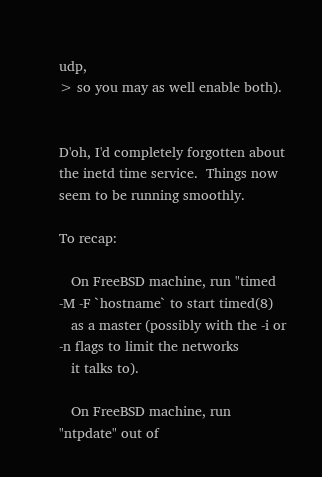udp,
> so you may as well enable both).


D'oh, I'd completely forgotten about the inetd time service.  Things now
seem to be running smoothly.

To recap:

   On FreeBSD machine, run "timed -M -F `hostname` to start timed(8)
   as a master (possibly with the -i or -n flags to limit the networks
   it talks to).

   On FreeBSD machine, run "ntpdate" out of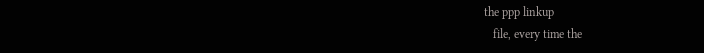the ppp linkup
   file, every time the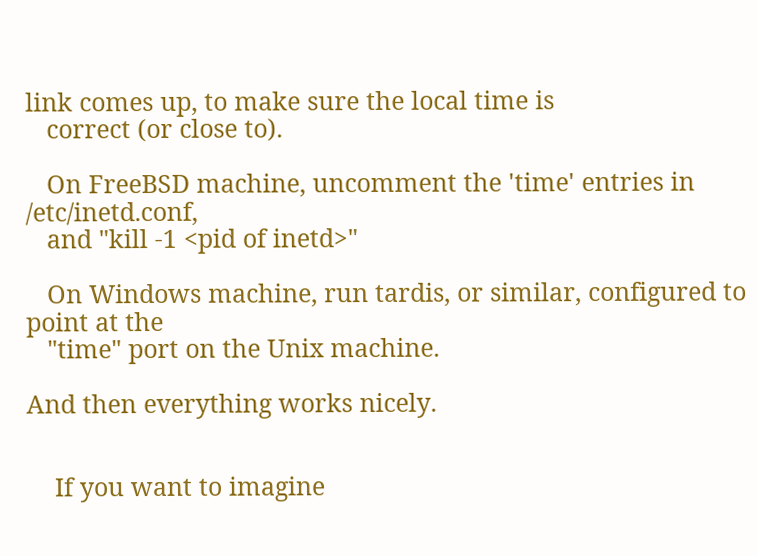link comes up, to make sure the local time is
   correct (or close to).

   On FreeBSD machine, uncomment the 'time' entries in /etc/inetd.conf,
   and "kill -1 <pid of inetd>"

   On Windows machine, run tardis, or similar, configured to point at the
   "time" port on the Unix machine.

And then everything works nicely.


    If you want to imagine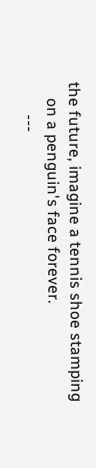the future, imagine a tennis shoe stamping
    on a penguin's face forever.
        ---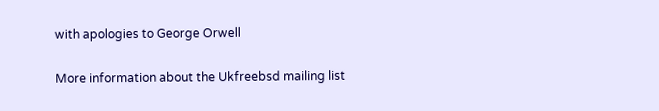with apologies to George Orwell

More information about the Ukfreebsd mailing list